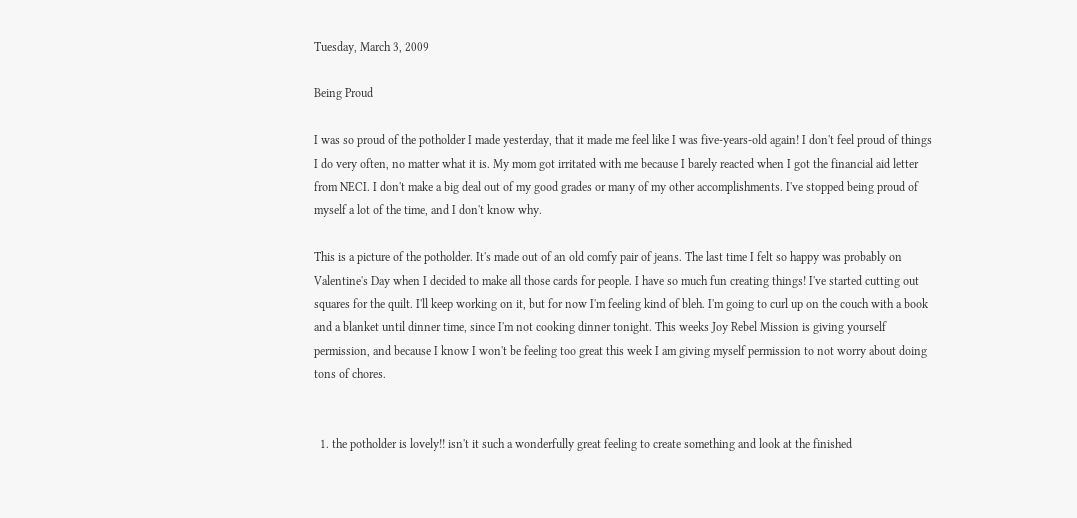Tuesday, March 3, 2009

Being Proud

I was so proud of the potholder I made yesterday, that it made me feel like I was five-years-old again! I don't feel proud of things I do very often, no matter what it is. My mom got irritated with me because I barely reacted when I got the financial aid letter from NECI. I don't make a big deal out of my good grades or many of my other accomplishments. I've stopped being proud of myself a lot of the time, and I don't know why.

This is a picture of the potholder. It's made out of an old comfy pair of jeans. The last time I felt so happy was probably on Valentine's Day when I decided to make all those cards for people. I have so much fun creating things! I've started cutting out squares for the quilt. I'll keep working on it, but for now I'm feeling kind of bleh. I'm going to curl up on the couch with a book and a blanket until dinner time, since I'm not cooking dinner tonight. This weeks Joy Rebel Mission is giving yourself permission, and because I know I won't be feeling too great this week I am giving myself permission to not worry about doing tons of chores.


  1. the potholder is lovely!! isn't it such a wonderfully great feeling to create something and look at the finished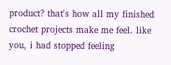product? that's how all my finished crochet projects make me feel. like you, i had stopped feeling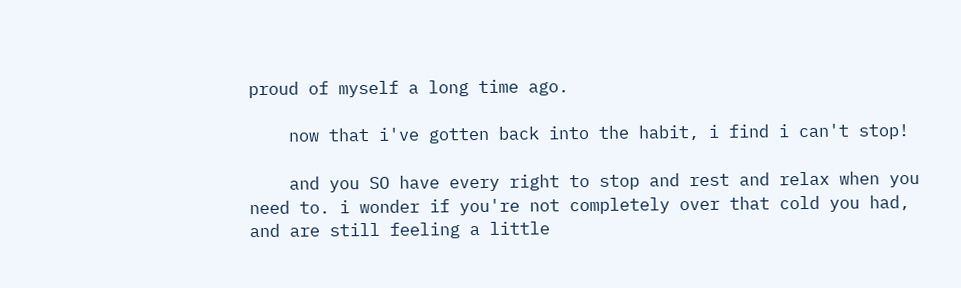proud of myself a long time ago.

    now that i've gotten back into the habit, i find i can't stop!

    and you SO have every right to stop and rest and relax when you need to. i wonder if you're not completely over that cold you had, and are still feeling a little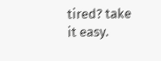tired? take it easy.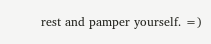rest and pamper yourself. =)